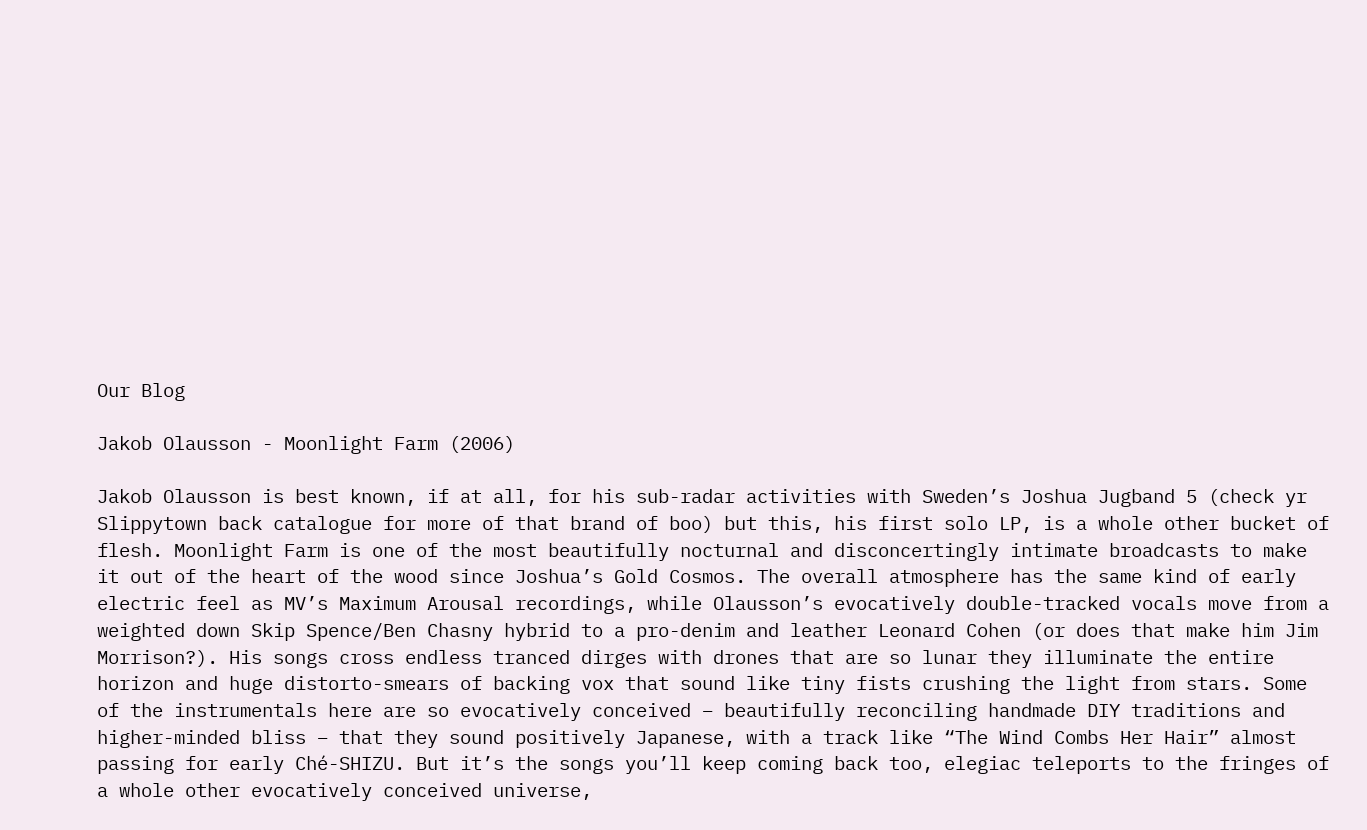Our Blog

Jakob Olausson - Moonlight Farm (2006)

Jakob Olausson is best known, if at all, for his sub-radar activities with Sweden’s Joshua Jugband 5 (check yr Slippytown back catalogue for more of that brand of boo) but this, his first solo LP, is a whole other bucket of flesh. Moonlight Farm is one of the most beautifully nocturnal and disconcertingly intimate broadcasts to make it out of the heart of the wood since Joshua’s Gold Cosmos. The overall atmosphere has the same kind of early electric feel as MV’s Maximum Arousal recordings, while Olausson’s evocatively double-tracked vocals move from a weighted down Skip Spence/Ben Chasny hybrid to a pro-denim and leather Leonard Cohen (or does that make him Jim Morrison?). His songs cross endless tranced dirges with drones that are so lunar they illuminate the entire horizon and huge distorto-smears of backing vox that sound like tiny fists crushing the light from stars. Some of the instrumentals here are so evocatively conceived – beautifully reconciling handmade DIY traditions and higher-minded bliss – that they sound positively Japanese, with a track like “The Wind Combs Her Hair” almost passing for early Ché-SHIZU. But it’s the songs you’ll keep coming back too, elegiac teleports to the fringes of a whole other evocatively conceived universe,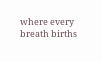where every breath births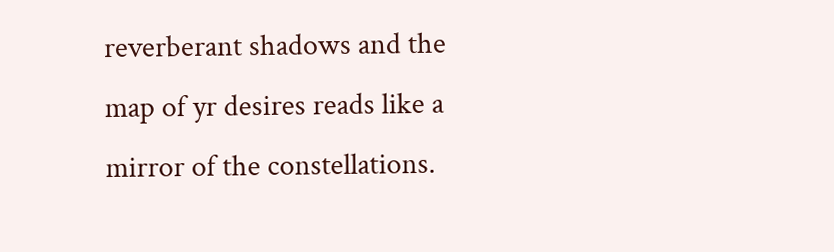reverberant shadows and the map of yr desires reads like a mirror of the constellations.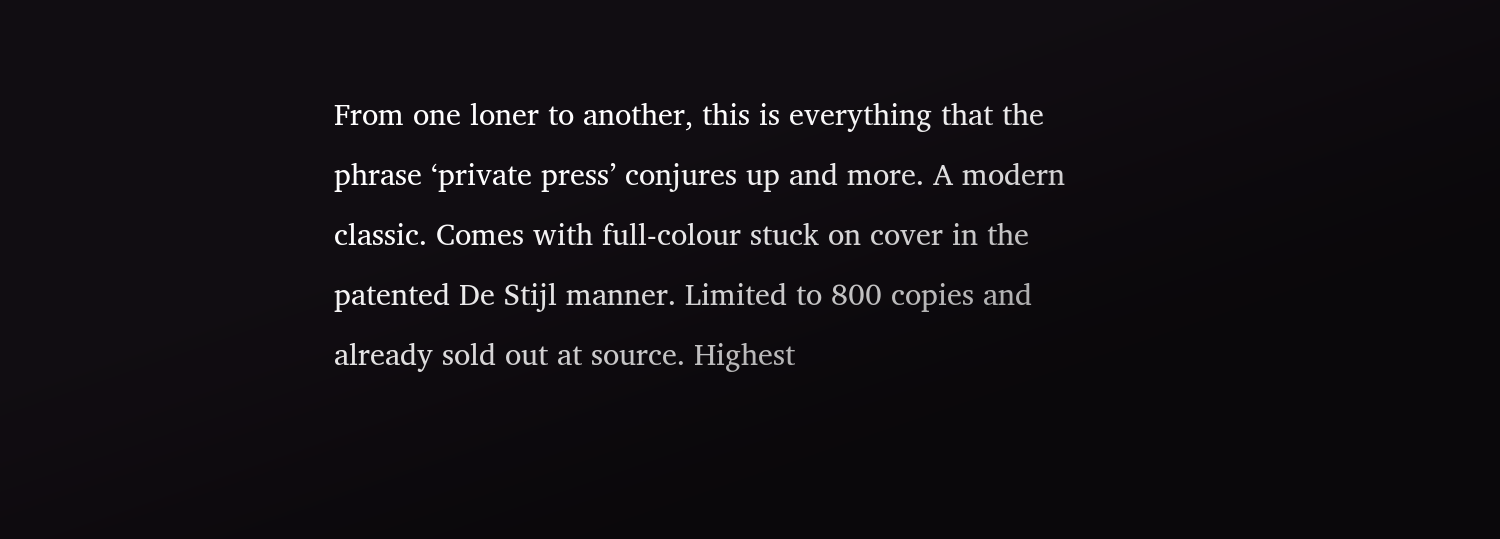From one loner to another, this is everything that the phrase ‘private press’ conjures up and more. A modern classic. Comes with full-colour stuck on cover in the patented De Stijl manner. Limited to 800 copies and already sold out at source. Highest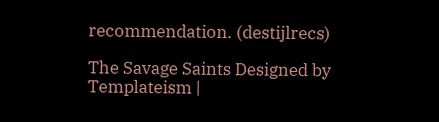recommendation. (destijlrecs)

The Savage Saints Designed by Templateism |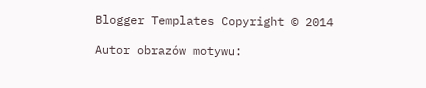Blogger Templates Copyright © 2014

Autor obrazów motywu: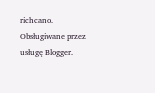richcano. Obsługiwane przez usługę Blogger.